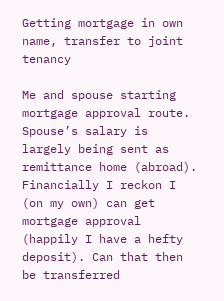Getting mortgage in own name, transfer to joint tenancy

Me and spouse starting mortgage approval route. Spouse’s salary is largely being sent as remittance home (abroad). Financially I reckon I (on my own) can get mortgage approval (happily I have a hefty deposit). Can that then be transferred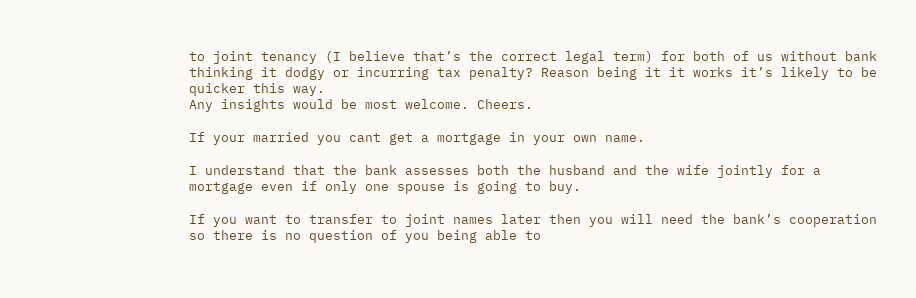to joint tenancy (I believe that’s the correct legal term) for both of us without bank thinking it dodgy or incurring tax penalty? Reason being it it works it’s likely to be quicker this way.
Any insights would be most welcome. Cheers.

If your married you cant get a mortgage in your own name.

I understand that the bank assesses both the husband and the wife jointly for a mortgage even if only one spouse is going to buy.

If you want to transfer to joint names later then you will need the bank’s cooperation so there is no question of you being able to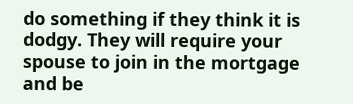do something if they think it is dodgy. They will require your spouse to join in the mortgage and be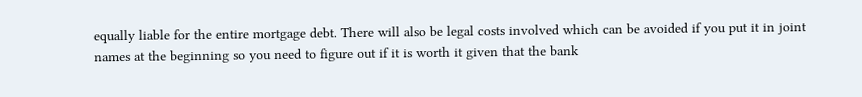equally liable for the entire mortgage debt. There will also be legal costs involved which can be avoided if you put it in joint names at the beginning so you need to figure out if it is worth it given that the bank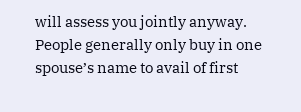will assess you jointly anyway. People generally only buy in one spouse’s name to avail of first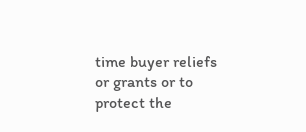time buyer reliefs or grants or to protect the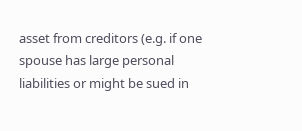asset from creditors (e.g. if one spouse has large personal liabilities or might be sued in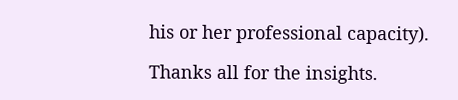his or her professional capacity).

Thanks all for the insights.